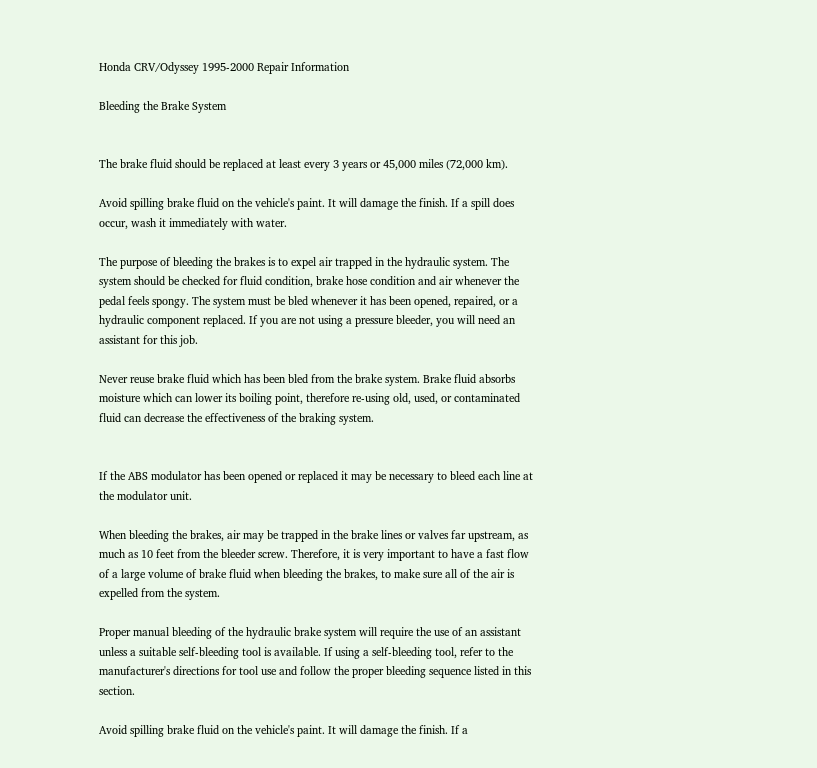Honda CRV/Odyssey 1995-2000 Repair Information

Bleeding the Brake System


The brake fluid should be replaced at least every 3 years or 45,000 miles (72,000 km).

Avoid spilling brake fluid on the vehicle's paint. It will damage the finish. If a spill does occur, wash it immediately with water.

The purpose of bleeding the brakes is to expel air trapped in the hydraulic system. The system should be checked for fluid condition, brake hose condition and air whenever the pedal feels spongy. The system must be bled whenever it has been opened, repaired, or a hydraulic component replaced. If you are not using a pressure bleeder, you will need an assistant for this job.

Never reuse brake fluid which has been bled from the brake system. Brake fluid absorbs moisture which can lower its boiling point, therefore re-using old, used, or contaminated fluid can decrease the effectiveness of the braking system.


If the ABS modulator has been opened or replaced it may be necessary to bleed each line at the modulator unit.

When bleeding the brakes, air may be trapped in the brake lines or valves far upstream, as much as 10 feet from the bleeder screw. Therefore, it is very important to have a fast flow of a large volume of brake fluid when bleeding the brakes, to make sure all of the air is expelled from the system.

Proper manual bleeding of the hydraulic brake system will require the use of an assistant unless a suitable self-bleeding tool is available. If using a self-bleeding tool, refer to the manufacturer's directions for tool use and follow the proper bleeding sequence listed in this section.

Avoid spilling brake fluid on the vehicle's paint. It will damage the finish. If a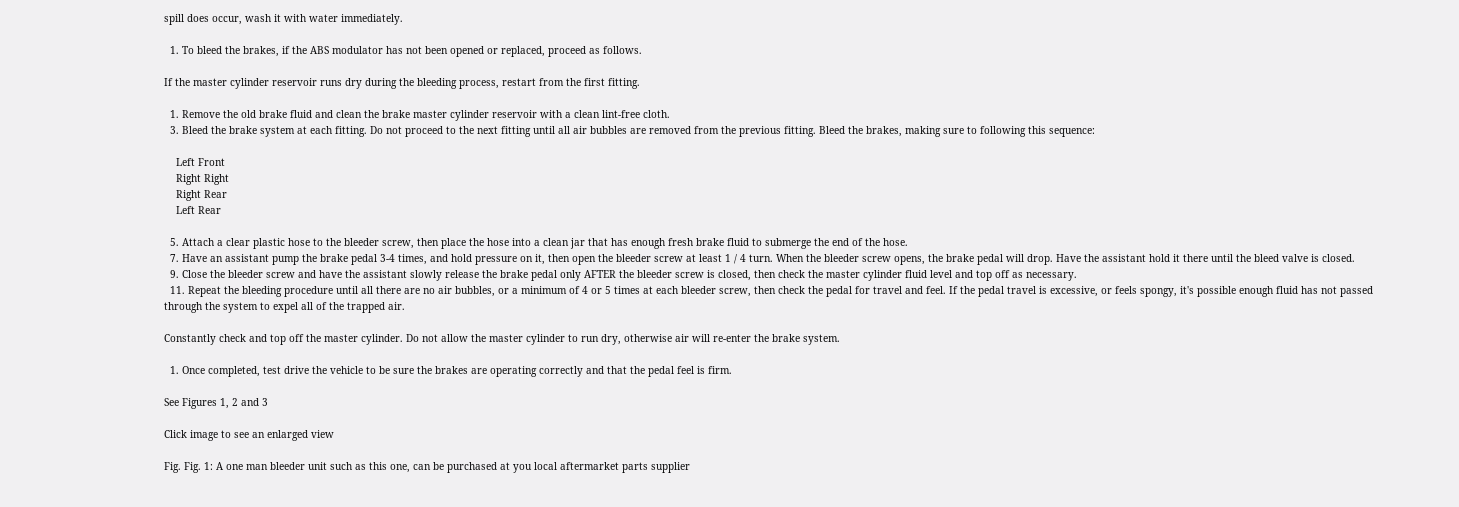spill does occur, wash it with water immediately.

  1. To bleed the brakes, if the ABS modulator has not been opened or replaced, proceed as follows.

If the master cylinder reservoir runs dry during the bleeding process, restart from the first fitting.

  1. Remove the old brake fluid and clean the brake master cylinder reservoir with a clean lint-free cloth.
  3. Bleed the brake system at each fitting. Do not proceed to the next fitting until all air bubbles are removed from the previous fitting. Bleed the brakes, making sure to following this sequence:

    Left Front
    Right Right
    Right Rear
    Left Rear

  5. Attach a clear plastic hose to the bleeder screw, then place the hose into a clean jar that has enough fresh brake fluid to submerge the end of the hose.
  7. Have an assistant pump the brake pedal 3-4 times, and hold pressure on it, then open the bleeder screw at least 1 / 4 turn. When the bleeder screw opens, the brake pedal will drop. Have the assistant hold it there until the bleed valve is closed.
  9. Close the bleeder screw and have the assistant slowly release the brake pedal only AFTER the bleeder screw is closed, then check the master cylinder fluid level and top off as necessary.
  11. Repeat the bleeding procedure until all there are no air bubbles, or a minimum of 4 or 5 times at each bleeder screw, then check the pedal for travel and feel. If the pedal travel is excessive, or feels spongy, it's possible enough fluid has not passed through the system to expel all of the trapped air.

Constantly check and top off the master cylinder. Do not allow the master cylinder to run dry, otherwise air will re-enter the brake system.

  1. Once completed, test drive the vehicle to be sure the brakes are operating correctly and that the pedal feel is firm.

See Figures 1, 2 and 3

Click image to see an enlarged view

Fig. Fig. 1: A one man bleeder unit such as this one, can be purchased at you local aftermarket parts supplier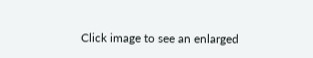Click image to see an enlarged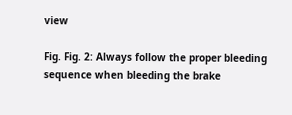view

Fig. Fig. 2: Always follow the proper bleeding sequence when bleeding the brake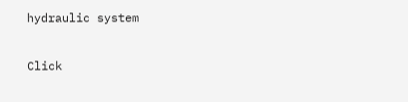hydraulic system

Click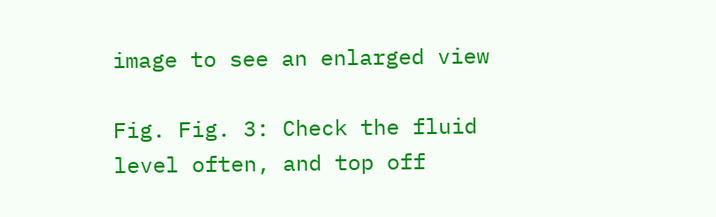image to see an enlarged view

Fig. Fig. 3: Check the fluid level often, and top off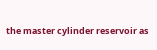the master cylinder reservoir as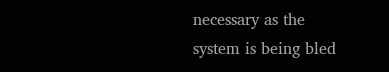necessary as the system is being bled